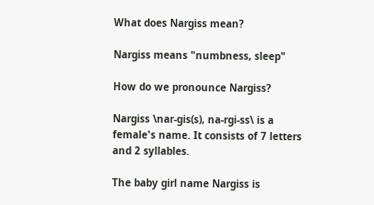What does Nargiss mean?

Nargiss means "numbness, sleep"

How do we pronounce Nargiss?

Nargiss \nar-gis(s), na-rgi-ss\ is a female's name. It consists of 7 letters and 2 syllables.

The baby girl name Nargiss is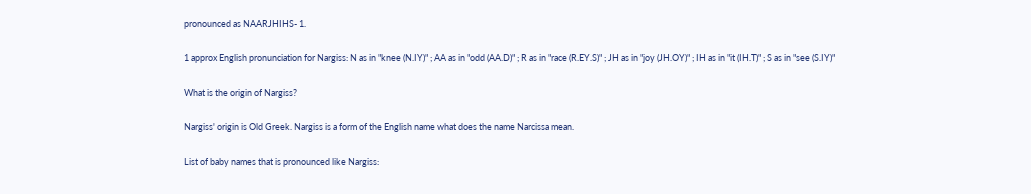pronounced as NAARJHIHS- 1.

1 approx English pronunciation for Nargiss: N as in "knee (N.IY)" ; AA as in "odd (AA.D)" ; R as in "race (R.EY.S)" ; JH as in "joy (JH.OY)" ; IH as in "it (IH.T)" ; S as in "see (S.IY)"

What is the origin of Nargiss?

Nargiss' origin is Old Greek. Nargiss is a form of the English name what does the name Narcissa mean.

List of baby names that is pronounced like Nargiss: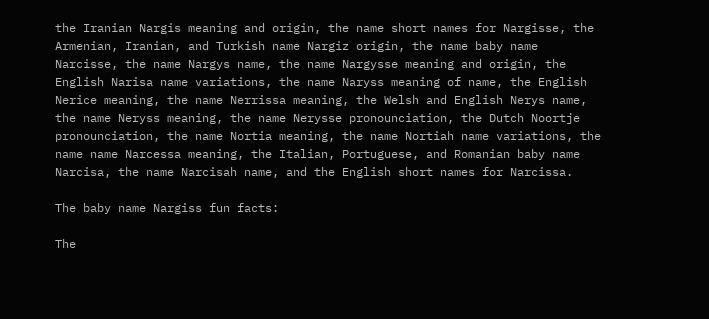the Iranian Nargis meaning and origin, the name short names for Nargisse, the Armenian, Iranian, and Turkish name Nargiz origin, the name baby name Narcisse, the name Nargys name, the name Nargysse meaning and origin, the English Narisa name variations, the name Naryss meaning of name, the English Nerice meaning, the name Nerrissa meaning, the Welsh and English Nerys name, the name Neryss meaning, the name Nerysse pronounciation, the Dutch Noortje pronounciation, the name Nortia meaning, the name Nortiah name variations, the name name Narcessa meaning, the Italian, Portuguese, and Romanian baby name Narcisa, the name Narcisah name, and the English short names for Narcissa.

The baby name Nargiss fun facts:

The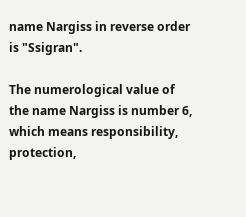name Nargiss in reverse order is "Ssigran".

The numerological value of the name Nargiss is number 6, which means responsibility, protection,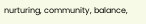nurturing, community, balance,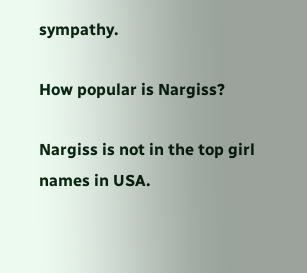sympathy.

How popular is Nargiss?

Nargiss is not in the top girl names in USA.